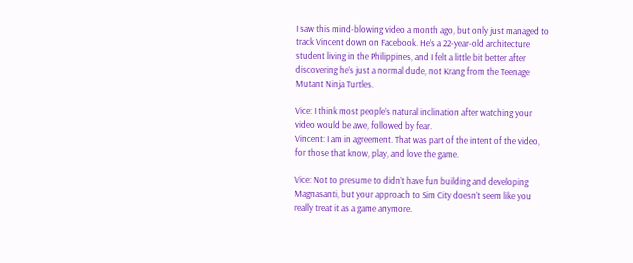I saw this mind-blowing video a month ago, but only just managed to track Vincent down on Facebook. He’s a 22-year-old architecture student living in the Philippines, and I felt a little bit better after discovering he’s just a normal dude, not Krang from the Teenage Mutant Ninja Turtles.

Vice: I think most people’s natural inclination after watching your video would be awe, followed by fear.
Vincent: I am in agreement. That was part of the intent of the video, for those that know, play, and love the game.

Vice: Not to presume to didn’t have fun building and developing Magnasanti, but your approach to Sim City doesn’t seem like you really treat it as a game anymore.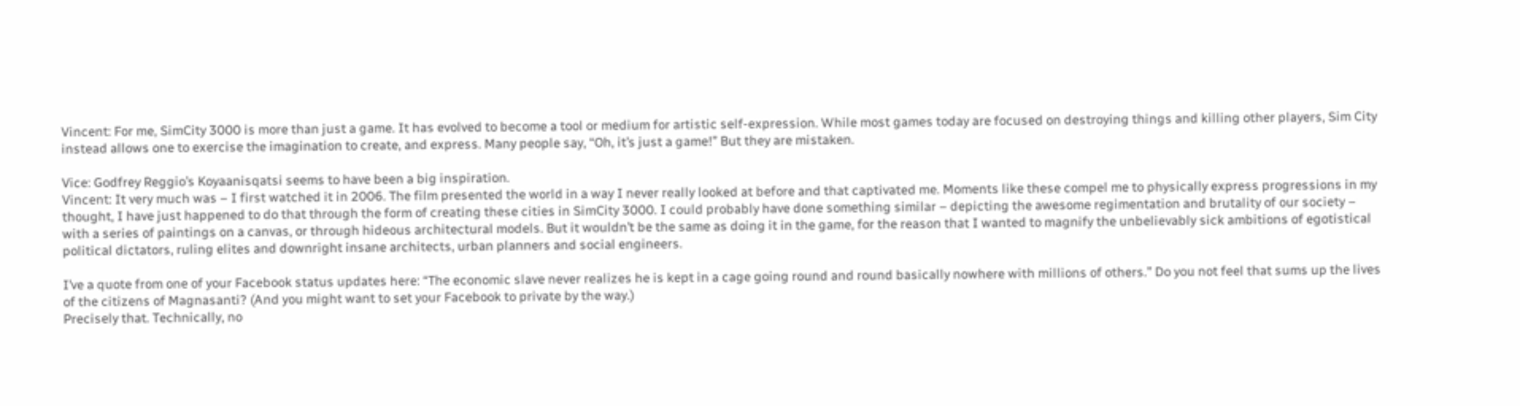Vincent: For me, SimCity 3000 is more than just a game. It has evolved to become a tool or medium for artistic self-expression. While most games today are focused on destroying things and killing other players, Sim City instead allows one to exercise the imagination to create, and express. Many people say, “Oh, it’s just a game!” But they are mistaken.

Vice: Godfrey Reggio’s Koyaanisqatsi seems to have been a big inspiration.
Vincent: It very much was – I first watched it in 2006. The film presented the world in a way I never really looked at before and that captivated me. Moments like these compel me to physically express progressions in my thought, I have just happened to do that through the form of creating these cities in SimCity 3000. I could probably have done something similar – depicting the awesome regimentation and brutality of our society – with a series of paintings on a canvas, or through hideous architectural models. But it wouldn’t be the same as doing it in the game, for the reason that I wanted to magnify the unbelievably sick ambitions of egotistical political dictators, ruling elites and downright insane architects, urban planners and social engineers.

I’ve a quote from one of your Facebook status updates here: “The economic slave never realizes he is kept in a cage going round and round basically nowhere with millions of others.” Do you not feel that sums up the lives of the citizens of Magnasanti? (And you might want to set your Facebook to private by the way.)
Precisely that. Technically, no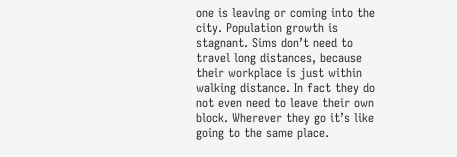one is leaving or coming into the city. Population growth is stagnant. Sims don’t need to travel long distances, because their workplace is just within walking distance. In fact they do not even need to leave their own block. Wherever they go it’s like going to the same place.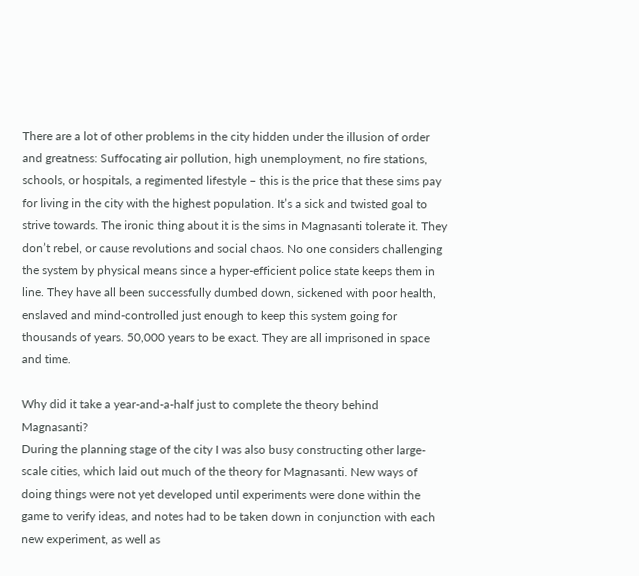There are a lot of other problems in the city hidden under the illusion of order and greatness: Suffocating air pollution, high unemployment, no fire stations, schools, or hospitals, a regimented lifestyle – this is the price that these sims pay for living in the city with the highest population. It’s a sick and twisted goal to strive towards. The ironic thing about it is the sims in Magnasanti tolerate it. They don’t rebel, or cause revolutions and social chaos. No one considers challenging the system by physical means since a hyper-efficient police state keeps them in line. They have all been successfully dumbed down, sickened with poor health, enslaved and mind-controlled just enough to keep this system going for thousands of years. 50,000 years to be exact. They are all imprisoned in space and time.

Why did it take a year-and-a-half just to complete the theory behind Magnasanti?
During the planning stage of the city I was also busy constructing other large-scale cities, which laid out much of the theory for Magnasanti. New ways of doing things were not yet developed until experiments were done within the game to verify ideas, and notes had to be taken down in conjunction with each new experiment, as well as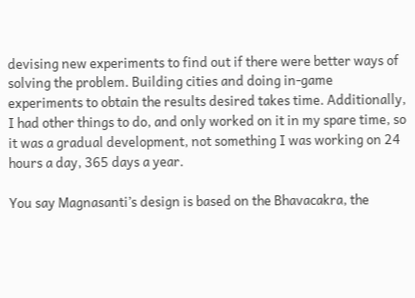devising new experiments to find out if there were better ways of solving the problem. Building cities and doing in-game experiments to obtain the results desired takes time. Additionally, I had other things to do, and only worked on it in my spare time, so it was a gradual development, not something I was working on 24 hours a day, 365 days a year.

You say Magnasanti’s design is based on the Bhavacakra, the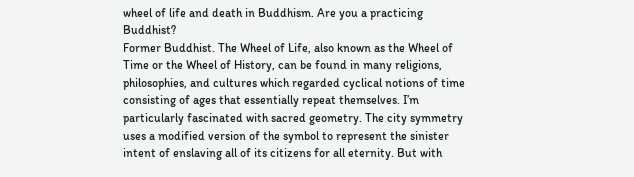wheel of life and death in Buddhism. Are you a practicing Buddhist?
Former Buddhist. The Wheel of Life, also known as the Wheel of Time or the Wheel of History, can be found in many religions, philosophies, and cultures which regarded cyclical notions of time consisting of ages that essentially repeat themselves. I’m particularly fascinated with sacred geometry. The city symmetry uses a modified version of the symbol to represent the sinister intent of enslaving all of its citizens for all eternity. But with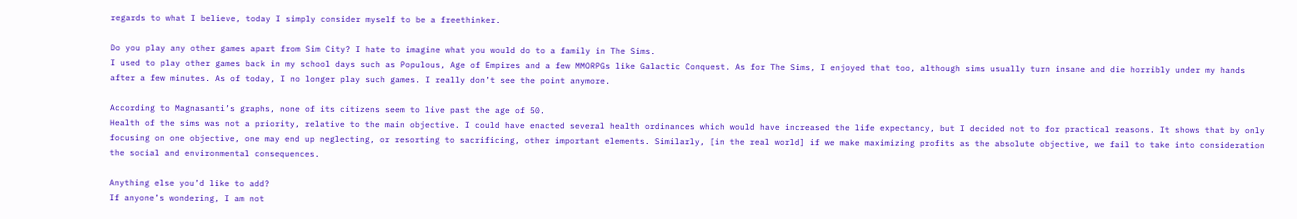regards to what I believe, today I simply consider myself to be a freethinker.

Do you play any other games apart from Sim City? I hate to imagine what you would do to a family in The Sims.
I used to play other games back in my school days such as Populous, Age of Empires and a few MMORPGs like Galactic Conquest. As for The Sims, I enjoyed that too, although sims usually turn insane and die horribly under my hands after a few minutes. As of today, I no longer play such games. I really don’t see the point anymore.

According to Magnasanti’s graphs, none of its citizens seem to live past the age of 50.
Health of the sims was not a priority, relative to the main objective. I could have enacted several health ordinances which would have increased the life expectancy, but I decided not to for practical reasons. It shows that by only focusing on one objective, one may end up neglecting, or resorting to sacrificing, other important elements. Similarly, [in the real world] if we make maximizing profits as the absolute objective, we fail to take into consideration the social and environmental consequences.

Anything else you’d like to add?
If anyone’s wondering, I am not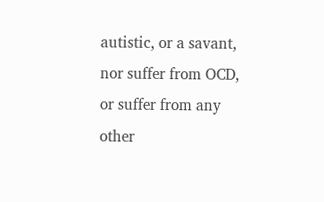autistic, or a savant, nor suffer from OCD, or suffer from any other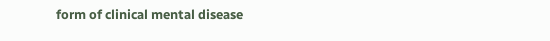form of clinical mental disease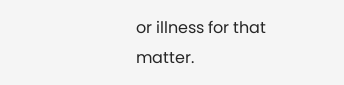or illness for that matter.